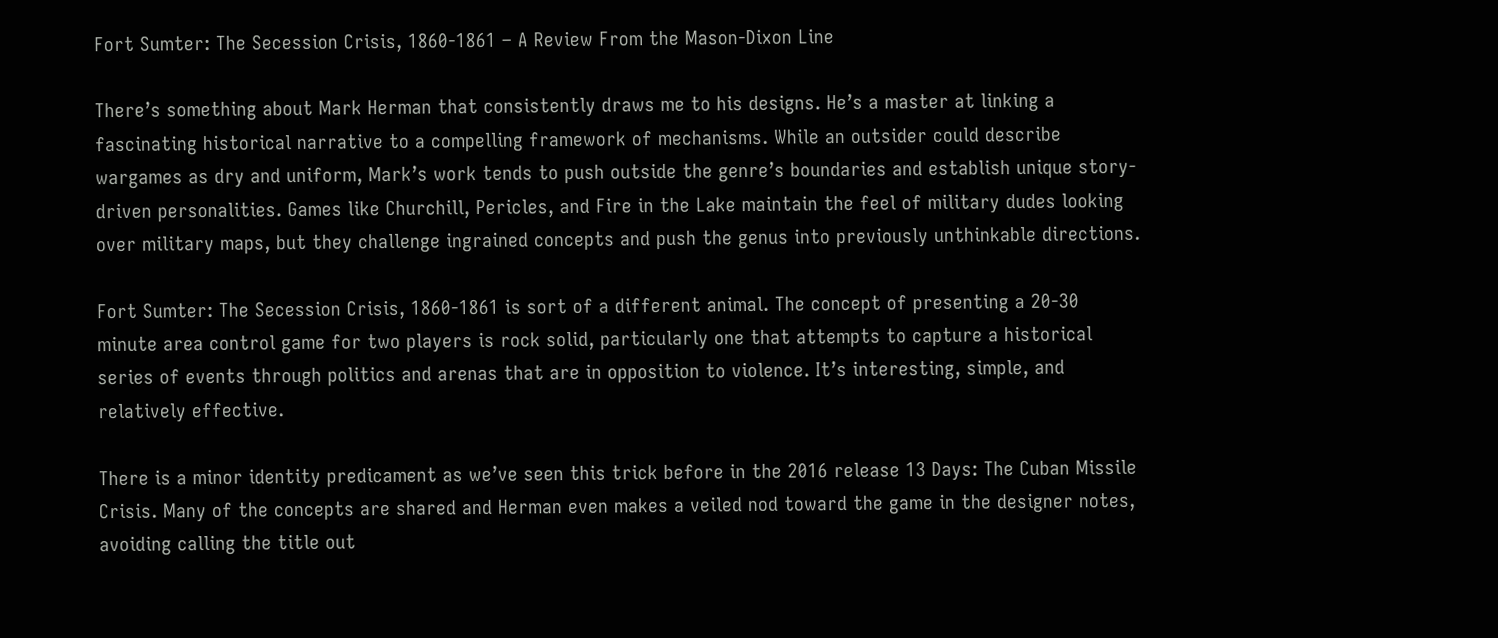Fort Sumter: The Secession Crisis, 1860-1861 – A Review From the Mason-Dixon Line

There’s something about Mark Herman that consistently draws me to his designs. He’s a master at linking a fascinating historical narrative to a compelling framework of mechanisms. While an outsider could describe wargames as dry and uniform, Mark’s work tends to push outside the genre’s boundaries and establish unique story-driven personalities. Games like Churchill, Pericles, and Fire in the Lake maintain the feel of military dudes looking over military maps, but they challenge ingrained concepts and push the genus into previously unthinkable directions.

Fort Sumter: The Secession Crisis, 1860-1861 is sort of a different animal. The concept of presenting a 20-30 minute area control game for two players is rock solid, particularly one that attempts to capture a historical series of events through politics and arenas that are in opposition to violence. It’s interesting, simple, and relatively effective.

There is a minor identity predicament as we’ve seen this trick before in the 2016 release 13 Days: The Cuban Missile Crisis. Many of the concepts are shared and Herman even makes a veiled nod toward the game in the designer notes, avoiding calling the title out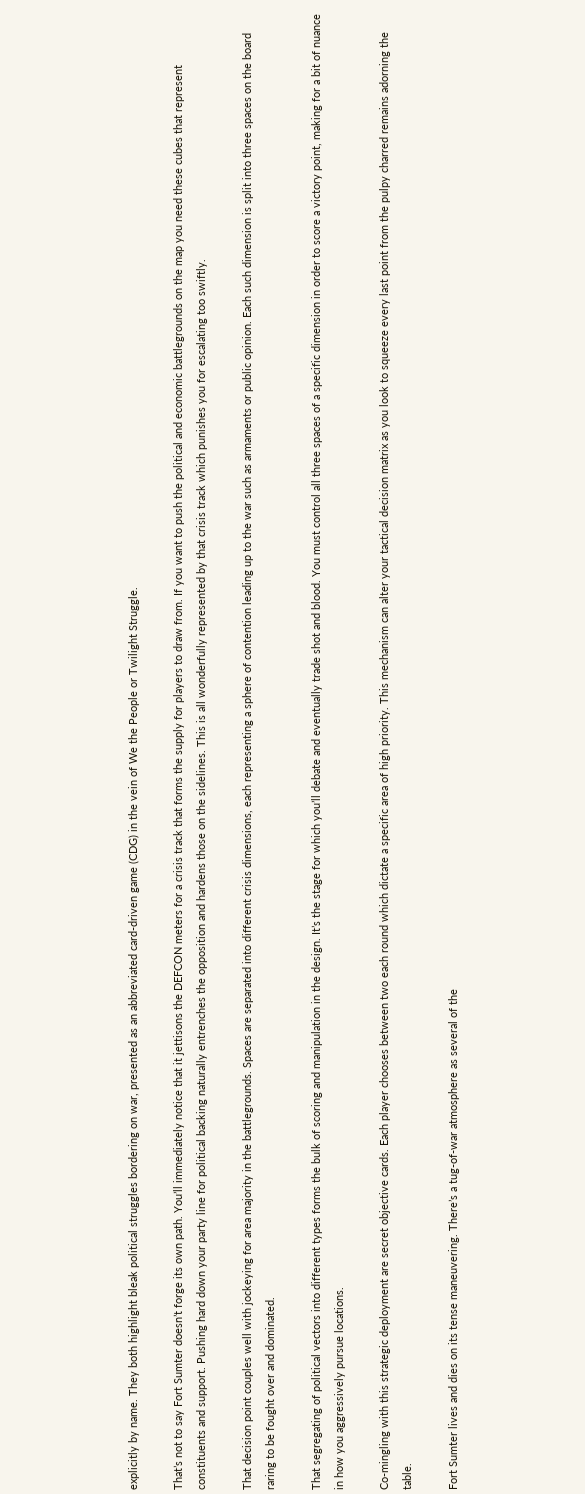explicitly by name. They both highlight bleak political struggles bordering on war, presented as an abbreviated card-driven game (CDG) in the vein of We the People or Twilight Struggle.

That’s not to say Fort Sumter doesn’t forge its own path. You’ll immediately notice that it jettisons the DEFCON meters for a crisis track that forms the supply for players to draw from. If you want to push the political and economic battlegrounds on the map you need these cubes that represent constituents and support. Pushing hard down your party line for political backing naturally entrenches the opposition and hardens those on the sidelines. This is all wonderfully represented by that crisis track which punishes you for escalating too swiftly.

That decision point couples well with jockeying for area majority in the battlegrounds. Spaces are separated into different crisis dimensions, each representing a sphere of contention leading up to the war such as armaments or public opinion. Each such dimension is split into three spaces on the board raring to be fought over and dominated.

That segregating of political vectors into different types forms the bulk of scoring and manipulation in the design. It’s the stage for which you’ll debate and eventually trade shot and blood. You must control all three spaces of a specific dimension in order to score a victory point, making for a bit of nuance in how you aggressively pursue locations.

Co-mingling with this strategic deployment are secret objective cards. Each player chooses between two each round which dictate a specific area of high priority. This mechanism can alter your tactical decision matrix as you look to squeeze every last point from the pulpy charred remains adorning the table.

Fort Sumter lives and dies on its tense maneuvering. There’s a tug-of-war atmosphere as several of the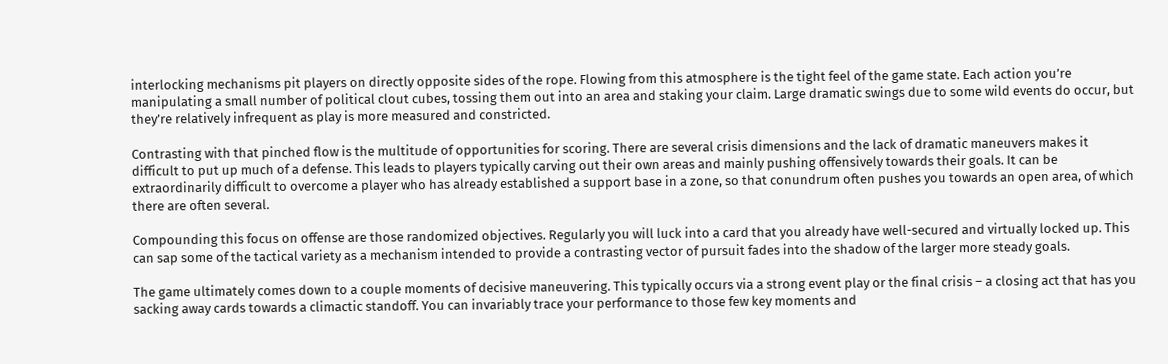interlocking mechanisms pit players on directly opposite sides of the rope. Flowing from this atmosphere is the tight feel of the game state. Each action you’re manipulating a small number of political clout cubes, tossing them out into an area and staking your claim. Large dramatic swings due to some wild events do occur, but they’re relatively infrequent as play is more measured and constricted.

Contrasting with that pinched flow is the multitude of opportunities for scoring. There are several crisis dimensions and the lack of dramatic maneuvers makes it difficult to put up much of a defense. This leads to players typically carving out their own areas and mainly pushing offensively towards their goals. It can be extraordinarily difficult to overcome a player who has already established a support base in a zone, so that conundrum often pushes you towards an open area, of which there are often several.

Compounding this focus on offense are those randomized objectives. Regularly you will luck into a card that you already have well-secured and virtually locked up. This can sap some of the tactical variety as a mechanism intended to provide a contrasting vector of pursuit fades into the shadow of the larger more steady goals.

The game ultimately comes down to a couple moments of decisive maneuvering. This typically occurs via a strong event play or the final crisis – a closing act that has you sacking away cards towards a climactic standoff. You can invariably trace your performance to those few key moments and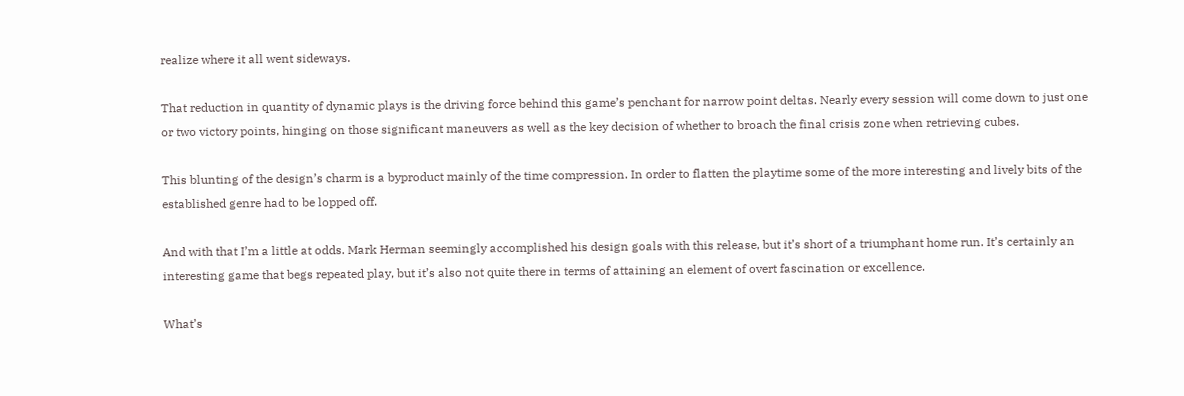realize where it all went sideways.

That reduction in quantity of dynamic plays is the driving force behind this game’s penchant for narrow point deltas. Nearly every session will come down to just one or two victory points, hinging on those significant maneuvers as well as the key decision of whether to broach the final crisis zone when retrieving cubes.

This blunting of the design’s charm is a byproduct mainly of the time compression. In order to flatten the playtime some of the more interesting and lively bits of the established genre had to be lopped off.

And with that I’m a little at odds. Mark Herman seemingly accomplished his design goals with this release, but it’s short of a triumphant home run. It’s certainly an interesting game that begs repeated play, but it’s also not quite there in terms of attaining an element of overt fascination or excellence.

What’s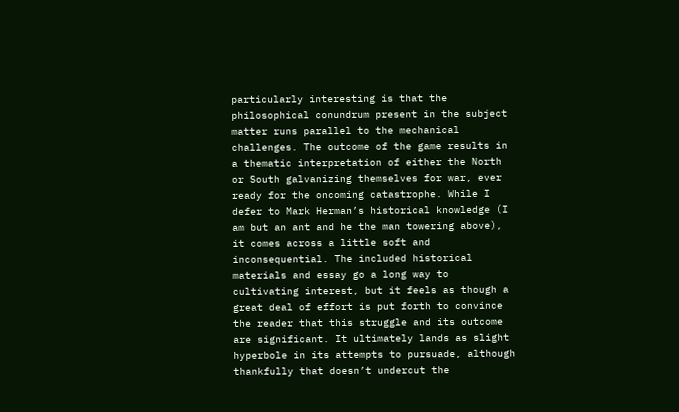particularly interesting is that the philosophical conundrum present in the subject matter runs parallel to the mechanical challenges. The outcome of the game results in a thematic interpretation of either the North or South galvanizing themselves for war, ever ready for the oncoming catastrophe. While I defer to Mark Herman’s historical knowledge (I am but an ant and he the man towering above), it comes across a little soft and inconsequential. The included historical materials and essay go a long way to cultivating interest, but it feels as though a great deal of effort is put forth to convince the reader that this struggle and its outcome are significant. It ultimately lands as slight hyperbole in its attempts to pursuade, although thankfully that doesn’t undercut the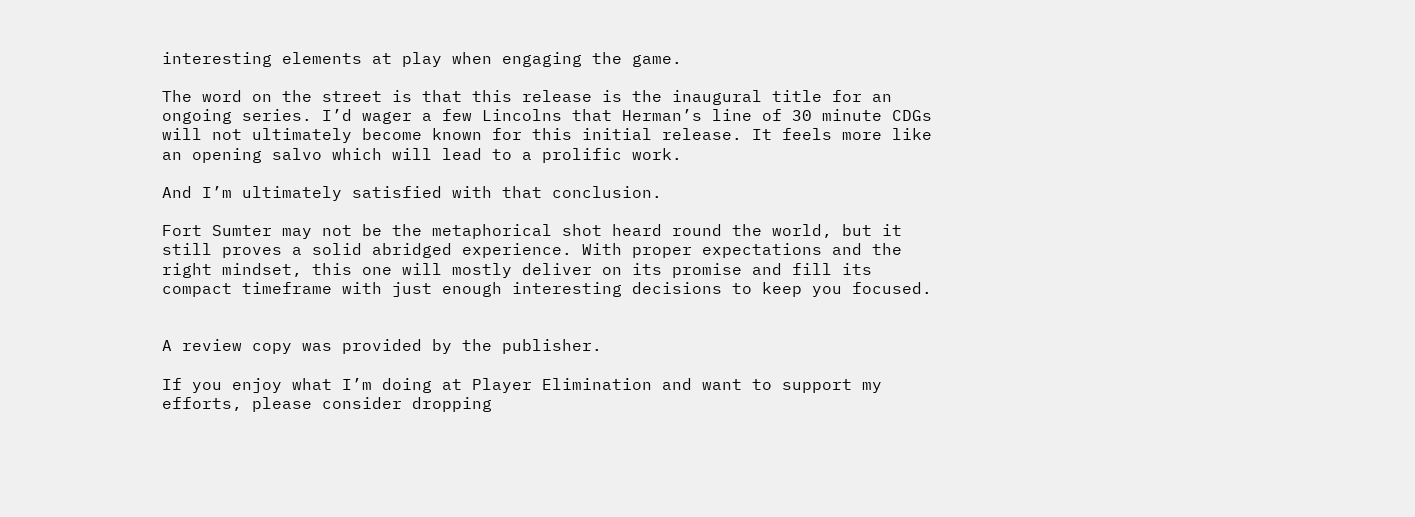interesting elements at play when engaging the game.

The word on the street is that this release is the inaugural title for an ongoing series. I’d wager a few Lincolns that Herman’s line of 30 minute CDGs will not ultimately become known for this initial release. It feels more like an opening salvo which will lead to a prolific work.

And I’m ultimately satisfied with that conclusion.

Fort Sumter may not be the metaphorical shot heard round the world, but it still proves a solid abridged experience. With proper expectations and the right mindset, this one will mostly deliver on its promise and fill its compact timeframe with just enough interesting decisions to keep you focused.


A review copy was provided by the publisher.

If you enjoy what I’m doing at Player Elimination and want to support my efforts, please consider dropping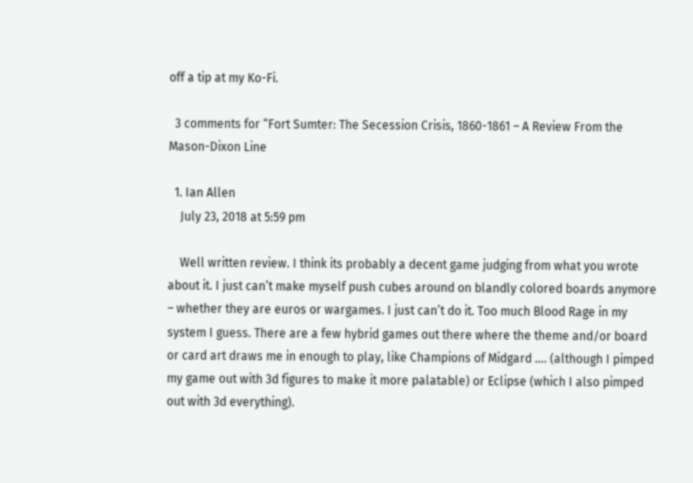off a tip at my Ko-Fi.

  3 comments for “Fort Sumter: The Secession Crisis, 1860-1861 – A Review From the Mason-Dixon Line

  1. Ian Allen
    July 23, 2018 at 5:59 pm

    Well written review. I think its probably a decent game judging from what you wrote about it. I just can’t make myself push cubes around on blandly colored boards anymore – whether they are euros or wargames. I just can’t do it. Too much Blood Rage in my system I guess. There are a few hybrid games out there where the theme and/or board or card art draws me in enough to play, like Champions of Midgard …. (although I pimped my game out with 3d figures to make it more palatable) or Eclipse (which I also pimped out with 3d everything).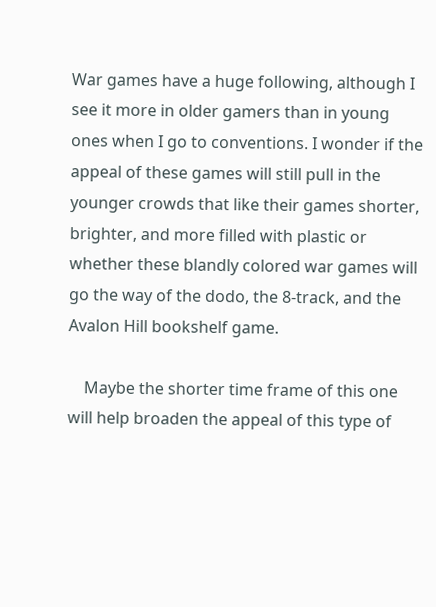War games have a huge following, although I see it more in older gamers than in young ones when I go to conventions. I wonder if the appeal of these games will still pull in the younger crowds that like their games shorter, brighter, and more filled with plastic or whether these blandly colored war games will go the way of the dodo, the 8-track, and the Avalon Hill bookshelf game.

    Maybe the shorter time frame of this one will help broaden the appeal of this type of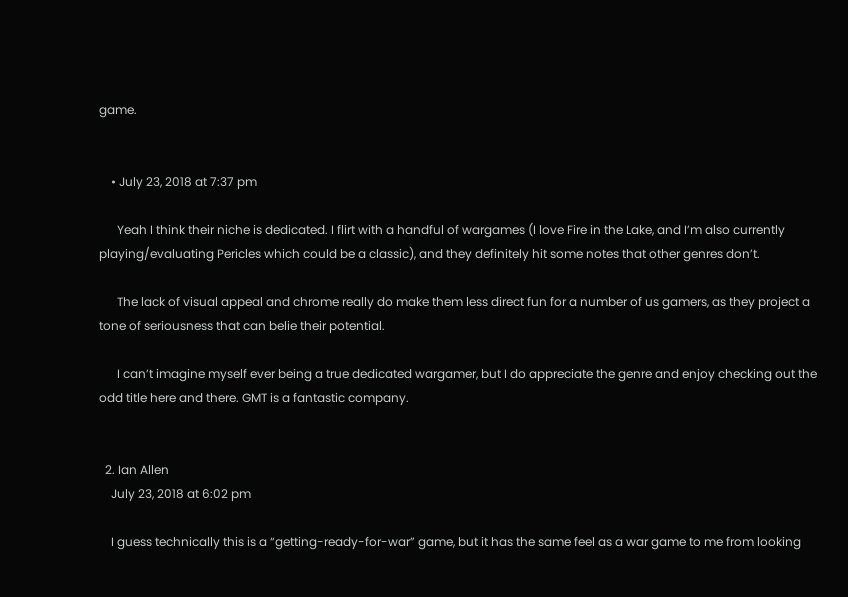game.


    • July 23, 2018 at 7:37 pm

      Yeah I think their niche is dedicated. I flirt with a handful of wargames (I love Fire in the Lake, and I’m also currently playing/evaluating Pericles which could be a classic), and they definitely hit some notes that other genres don’t.

      The lack of visual appeal and chrome really do make them less direct fun for a number of us gamers, as they project a tone of seriousness that can belie their potential.

      I can’t imagine myself ever being a true dedicated wargamer, but I do appreciate the genre and enjoy checking out the odd title here and there. GMT is a fantastic company.


  2. Ian Allen
    July 23, 2018 at 6:02 pm

    I guess technically this is a “getting-ready-for-war” game, but it has the same feel as a war game to me from looking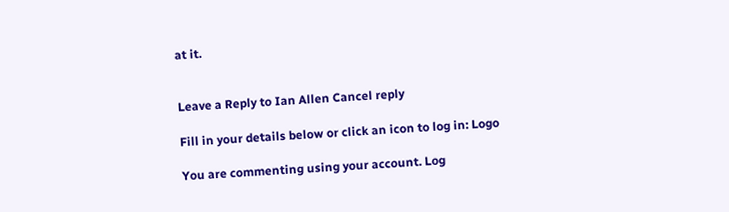at it.


Leave a Reply to Ian Allen Cancel reply

Fill in your details below or click an icon to log in: Logo

You are commenting using your account. Log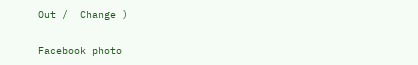Out /  Change )

Facebook photo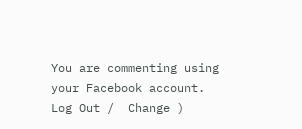You are commenting using your Facebook account. Log Out /  Change )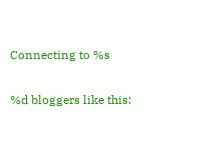Connecting to %s

%d bloggers like this: